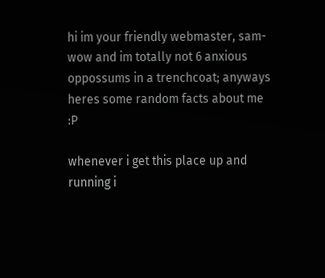hi im your friendly webmaster, sam-wow and im totally not 6 anxious oppossums in a trenchcoat; anyways heres some random facts about me :P

whenever i get this place up and running i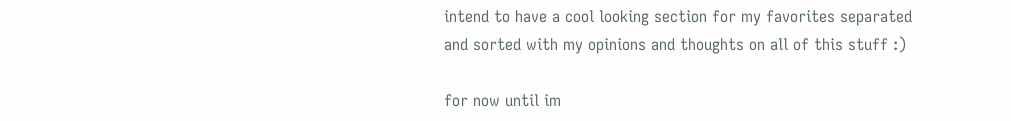intend to have a cool looking section for my favorites separated and sorted with my opinions and thoughts on all of this stuff :)

for now until im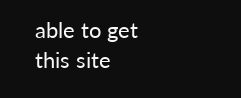able to get this site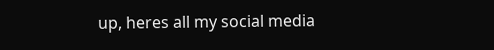up, heres all my social media